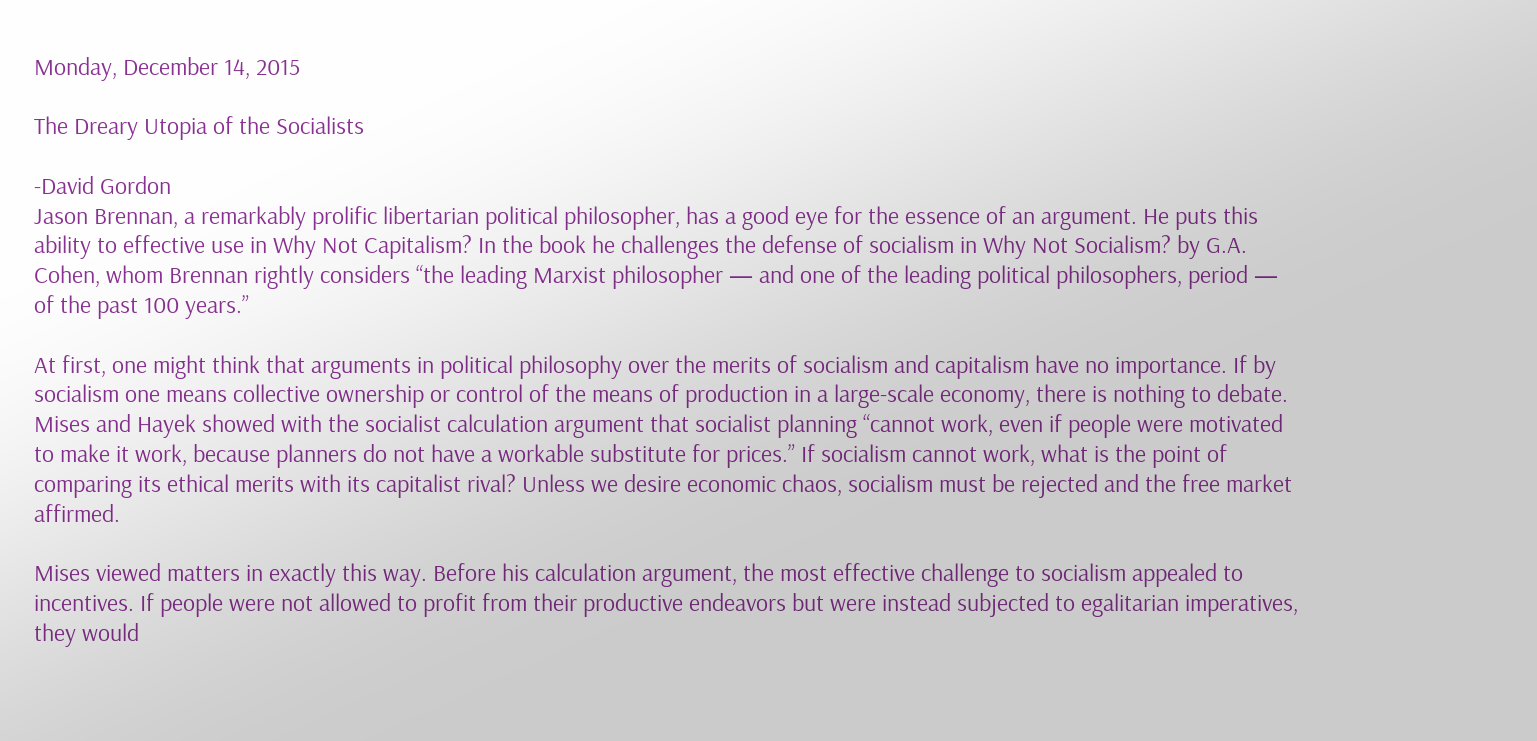Monday, December 14, 2015

The Dreary Utopia of the Socialists

-David Gordon
Jason Brennan, a remarkably prolific libertarian political philosopher, has a good eye for the essence of an argument. He puts this ability to effective use in Why Not Capitalism? In the book he challenges the defense of socialism in Why Not Socialism? by G.A. Cohen, whom Brennan rightly considers “the leading Marxist philosopher — and one of the leading political philosophers, period — of the past 100 years.”

At first, one might think that arguments in political philosophy over the merits of socialism and capitalism have no importance. If by socialism one means collective ownership or control of the means of production in a large-scale economy, there is nothing to debate. Mises and Hayek showed with the socialist calculation argument that socialist planning “cannot work, even if people were motivated to make it work, because planners do not have a workable substitute for prices.” If socialism cannot work, what is the point of comparing its ethical merits with its capitalist rival? Unless we desire economic chaos, socialism must be rejected and the free market affirmed.

Mises viewed matters in exactly this way. Before his calculation argument, the most effective challenge to socialism appealed to incentives. If people were not allowed to profit from their productive endeavors but were instead subjected to egalitarian imperatives, they would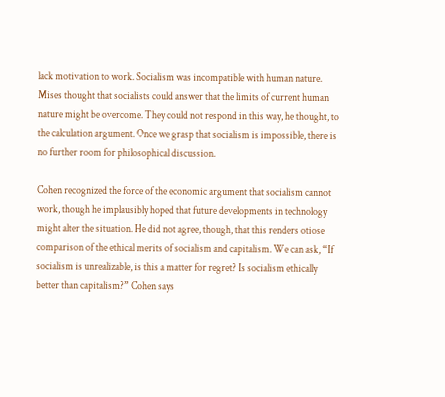lack motivation to work. Socialism was incompatible with human nature. Mises thought that socialists could answer that the limits of current human nature might be overcome. They could not respond in this way, he thought, to the calculation argument. Once we grasp that socialism is impossible, there is no further room for philosophical discussion.

Cohen recognized the force of the economic argument that socialism cannot work, though he implausibly hoped that future developments in technology might alter the situation. He did not agree, though, that this renders otiose comparison of the ethical merits of socialism and capitalism. We can ask, “If socialism is unrealizable, is this a matter for regret? Is socialism ethically better than capitalism?” Cohen says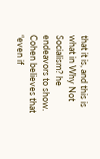that it is, and this is what in Why Not Socialism? he endeavors to show. Cohen believes that “even if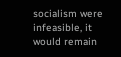socialism were infeasible, it would remain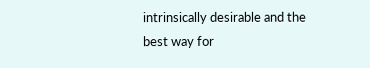intrinsically desirable and the best way for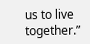us to live together.”